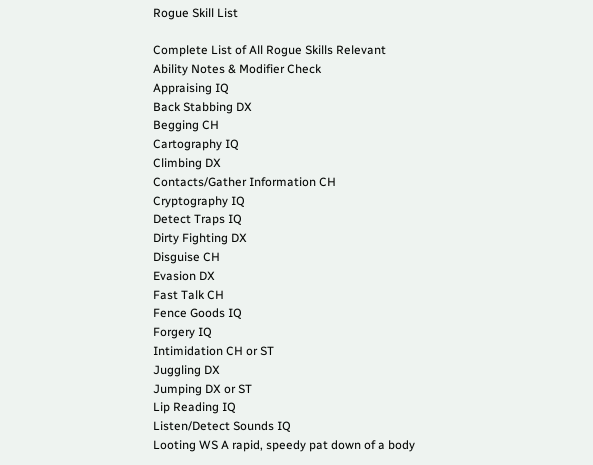Rogue Skill List

Complete List of All Rogue Skills Relevant Ability Notes & Modifier Check
Appraising IQ
Back Stabbing DX
Begging CH
Cartography IQ
Climbing DX
Contacts/Gather Information CH
Cryptography IQ
Detect Traps IQ
Dirty Fighting DX
Disguise CH
Evasion DX
Fast Talk CH
Fence Goods IQ
Forgery IQ
Intimidation CH or ST
Juggling DX
Jumping DX or ST
Lip Reading IQ
Listen/Detect Sounds IQ
Looting WS A rapid, speedy pat down of a body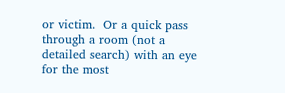or victim.  Or a quick pass through a room (not a detailed search) with an eye for the most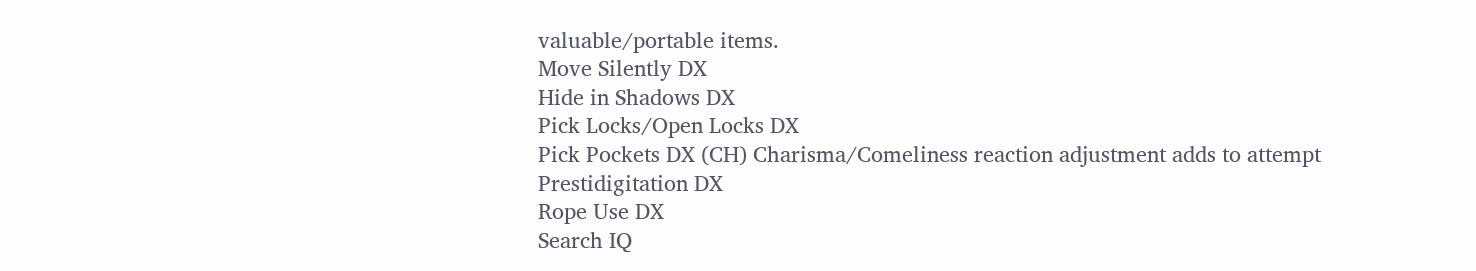valuable/portable items.
Move Silently DX
Hide in Shadows DX
Pick Locks/Open Locks DX
Pick Pockets DX (CH) Charisma/Comeliness reaction adjustment adds to attempt
Prestidigitation DX
Rope Use DX
Search IQ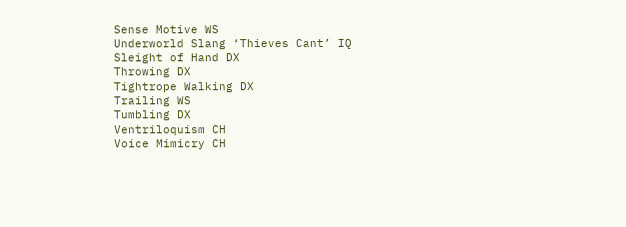Sense Motive WS
Underworld Slang ‘Thieves Cant’ IQ
Sleight of Hand DX
Throwing DX
Tightrope Walking DX
Trailing WS
Tumbling DX
Ventriloquism CH
Voice Mimicry CH